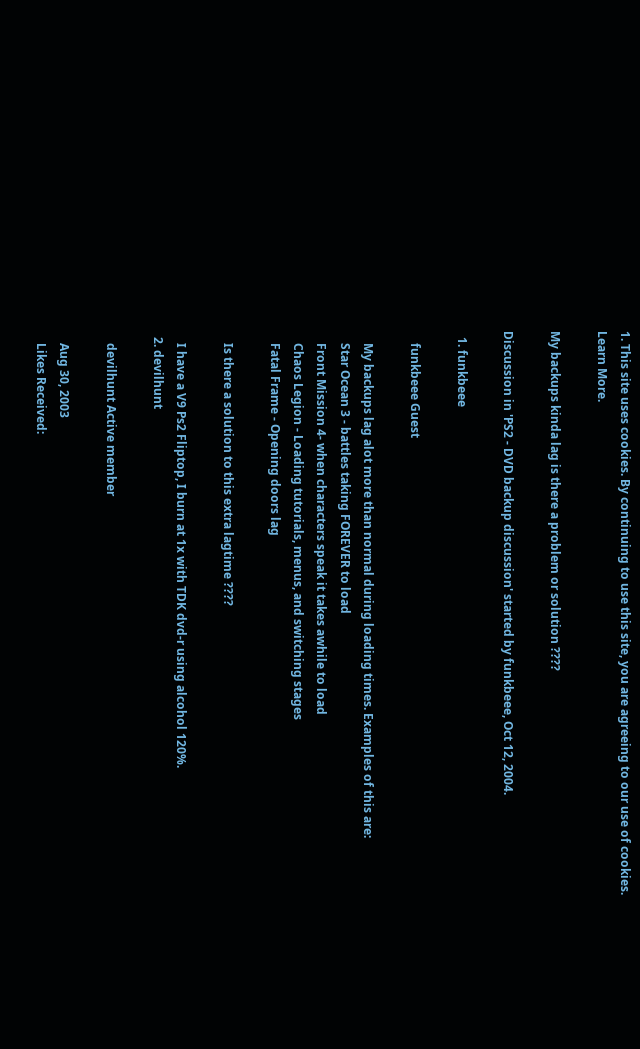1. This site uses cookies. By continuing to use this site, you are agreeing to our use of cookies. Learn More.

My backups kinda lag is there a problem or solution ????

Discussion in 'PS2 - DVD backup discussion' started by funkbeee, Oct 12, 2004.

  1. funkbeee

    funkbeee Guest

    My backups lag alot more than normal during loading times. Examples of this are:
    Star Ocean 3 - battles taking FOREVER to load
    Front Mission 4- when characters speak it takes awhile to load
    Chaos Legion - Loading tutorials, menus, and switching stages
    Fatal Frame - Opening doors lag

    Is there a solution to this extra lagtime ????

    I have a V9 Ps2 Fliptop, I burn at 1x with TDK dvd-r using alcohol 120%.
  2. devilhunt

    devilhunt Active member

    Aug 30, 2003
    Likes Received: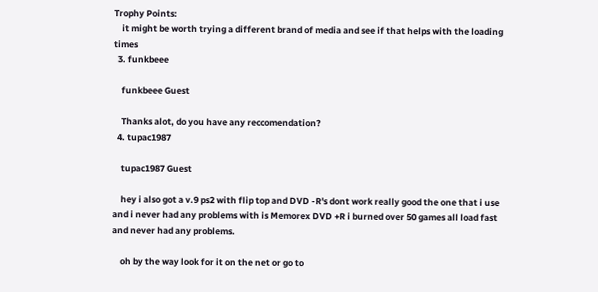Trophy Points:
    it might be worth trying a different brand of media and see if that helps with the loading times
  3. funkbeee

    funkbeee Guest

    Thanks alot, do you have any reccomendation?
  4. tupac1987

    tupac1987 Guest

    hey i also got a v.9 ps2 with flip top and DVD -R's dont work really good the one that i use and i never had any problems with is Memorex DVD +R i burned over 50 games all load fast and never had any problems.

    oh by the way look for it on the net or go to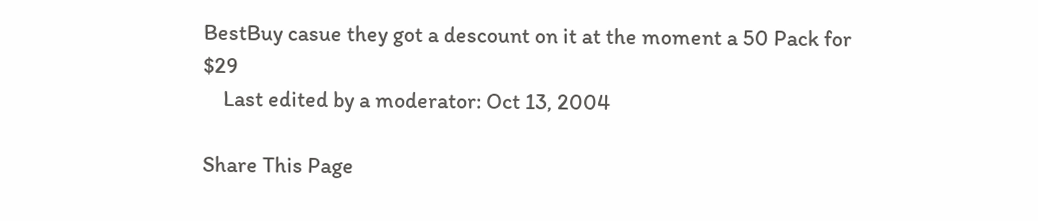BestBuy casue they got a descount on it at the moment a 50 Pack for $29
    Last edited by a moderator: Oct 13, 2004

Share This Page